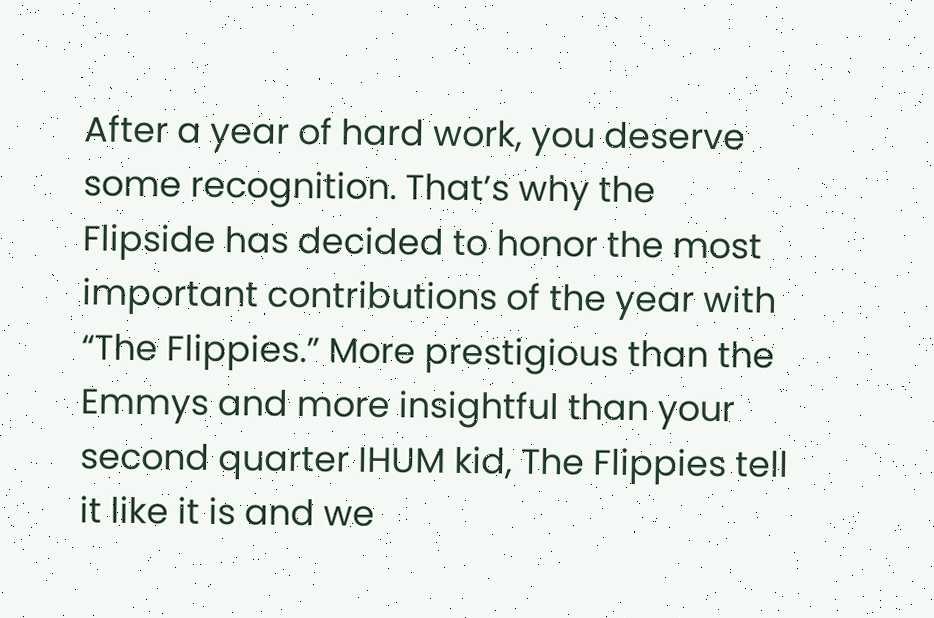After a year of hard work, you deserve some recognition. That’s why the Flipside has decided to honor the most important contributions of the year with “The Flippies.” More prestigious than the Emmys and more insightful than your second quarter IHUM kid, The Flippies tell it like it is and we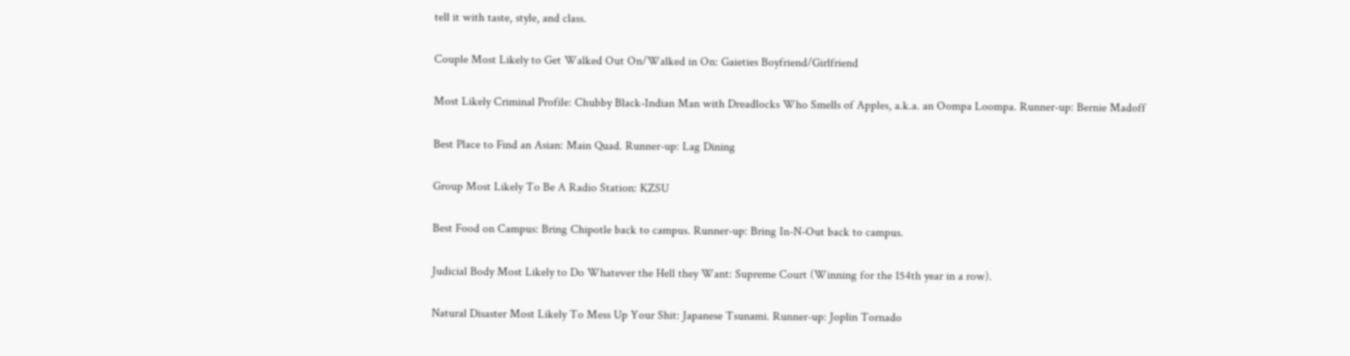tell it with taste, style, and class.

Couple Most Likely to Get Walked Out On/Walked in On: Gaieties Boyfriend/Girlfriend

Most Likely Criminal Profile: Chubby Black-Indian Man with Dreadlocks Who Smells of Apples, a.k.a. an Oompa Loompa. Runner-up: Bernie Madoff

Best Place to Find an Asian: Main Quad. Runner-up: Lag Dining

Group Most Likely To Be A Radio Station: KZSU

Best Food on Campus: Bring Chipotle back to campus. Runner-up: Bring In-N-Out back to campus.

Judicial Body Most Likely to Do Whatever the Hell they Want: Supreme Court (Winning for the 154th year in a row).

Natural Disaster Most Likely To Mess Up Your Shit: Japanese Tsunami. Runner-up: Joplin Tornado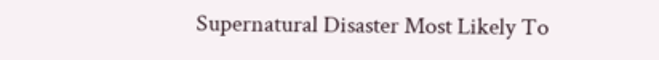Supernatural Disaster Most Likely To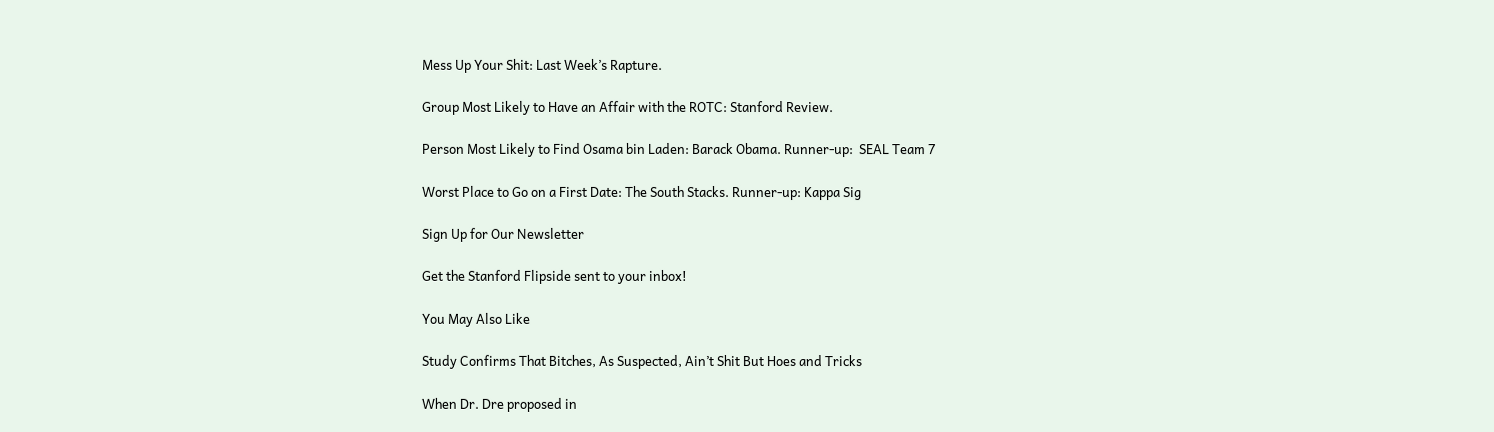Mess Up Your Shit: Last Week’s Rapture.

Group Most Likely to Have an Affair with the ROTC: Stanford Review.

Person Most Likely to Find Osama bin Laden: Barack Obama. Runner-up:  SEAL Team 7

Worst Place to Go on a First Date: The South Stacks. Runner-up: Kappa Sig

Sign Up for Our Newsletter

Get the Stanford Flipside sent to your inbox!

You May Also Like

Study Confirms That Bitches, As Suspected, Ain’t Shit But Hoes and Tricks

When Dr. Dre proposed in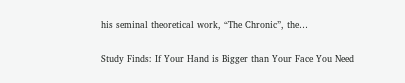his seminal theoretical work, “The Chronic”, the…

Study Finds: If Your Hand is Bigger than Your Face You Need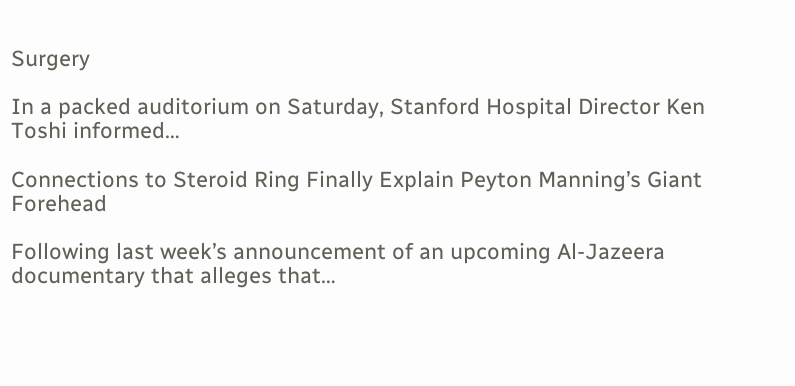Surgery

In a packed auditorium on Saturday, Stanford Hospital Director Ken Toshi informed…

Connections to Steroid Ring Finally Explain Peyton Manning’s Giant Forehead

Following last week’s announcement of an upcoming Al-Jazeera documentary that alleges that…